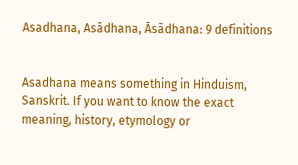Asadhana, Asādhana, Āsādhana: 9 definitions


Asadhana means something in Hinduism, Sanskrit. If you want to know the exact meaning, history, etymology or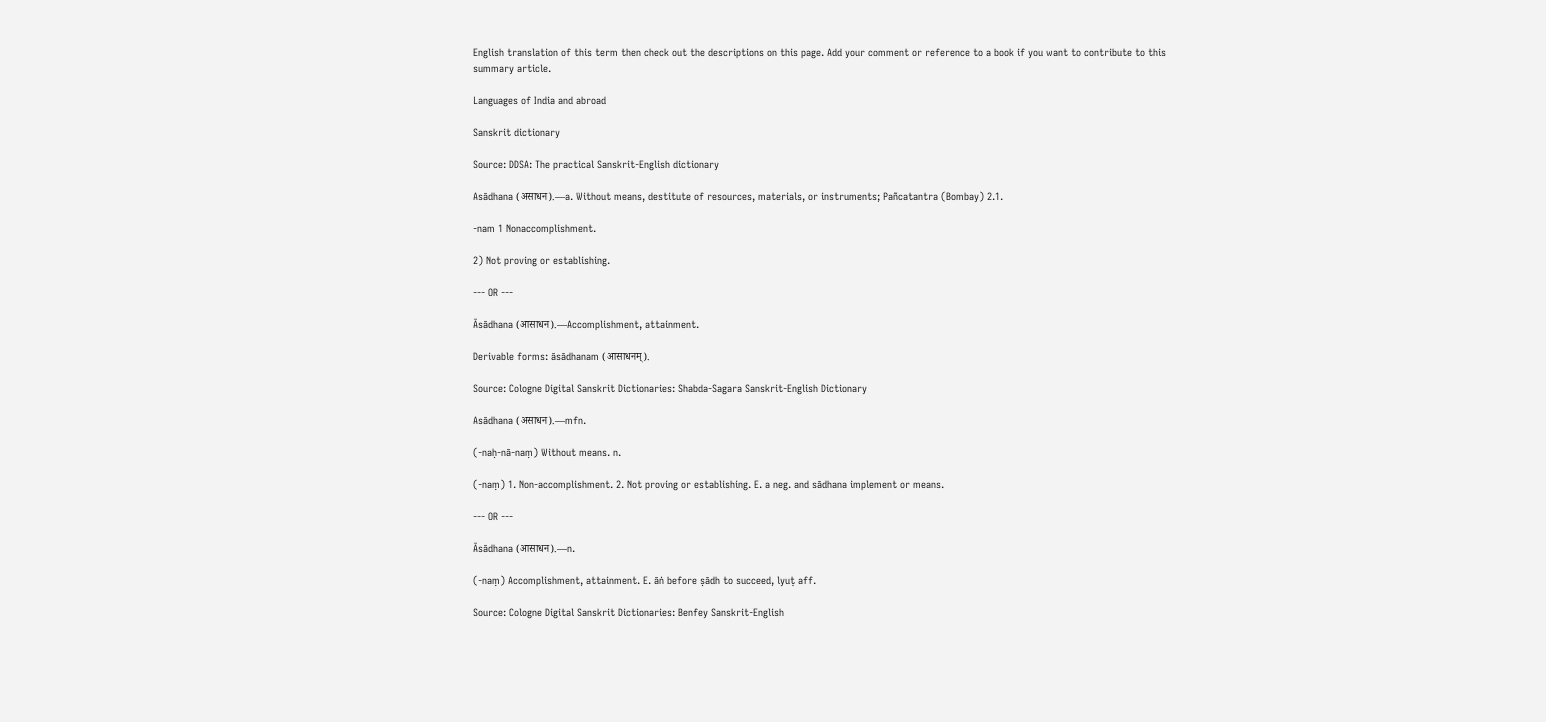English translation of this term then check out the descriptions on this page. Add your comment or reference to a book if you want to contribute to this summary article.

Languages of India and abroad

Sanskrit dictionary

Source: DDSA: The practical Sanskrit-English dictionary

Asādhana (असाधन).—a. Without means, destitute of resources, materials, or instruments; Pañcatantra (Bombay) 2.1.

-nam 1 Nonaccomplishment.

2) Not proving or establishing.

--- OR ---

Āsādhana (आसाधन).—Accomplishment, attainment.

Derivable forms: āsādhanam (आसाधनम्).

Source: Cologne Digital Sanskrit Dictionaries: Shabda-Sagara Sanskrit-English Dictionary

Asādhana (असाधन).—mfn.

(-naḥ-nā-naṃ) Without means. n.

(-naṃ) 1. Non-accomplishment. 2. Not proving or establishing. E. a neg. and sādhana implement or means.

--- OR ---

Āsādhana (आसाधन).—n.

(-naṃ) Accomplishment, attainment. E. āṅ before ṣādh to succeed, lyuṭ aff.

Source: Cologne Digital Sanskrit Dictionaries: Benfey Sanskrit-English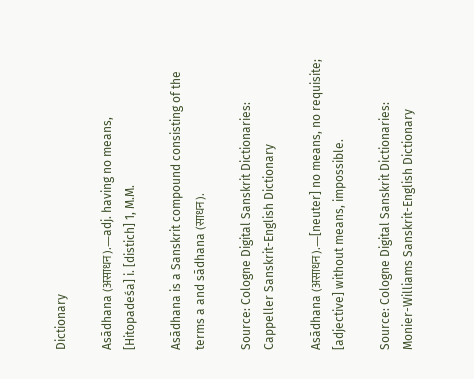Dictionary

Asādhana (असाधन).—adj. having no means, [Hitopadeśa] i. [distich] 1, M.M.

Asādhana is a Sanskrit compound consisting of the terms a and sādhana (साधन).

Source: Cologne Digital Sanskrit Dictionaries: Cappeller Sanskrit-English Dictionary

Asādhana (असाधन).—[neuter] no means, no requisite; [adjective] without means, impossible.

Source: Cologne Digital Sanskrit Dictionaries: Monier-Williams Sanskrit-English Dictionary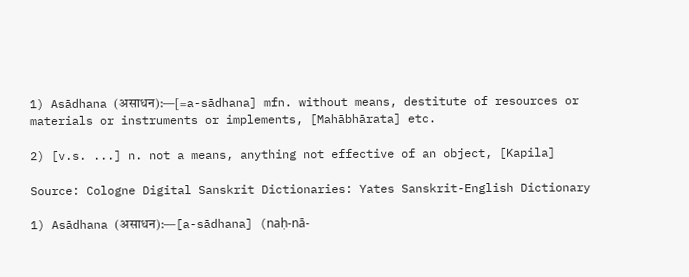1) Asādhana (असाधन):—[=a-sādhana] mfn. without means, destitute of resources or materials or instruments or implements, [Mahābhārata] etc.

2) [v.s. ...] n. not a means, anything not effective of an object, [Kapila]

Source: Cologne Digital Sanskrit Dictionaries: Yates Sanskrit-English Dictionary

1) Asādhana (असाधन):—[a-sādhana] (naḥ-nā-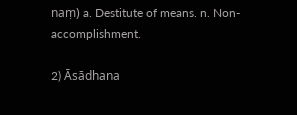naṃ) a. Destitute of means. n. Non-accomplishment.

2) Āsādhana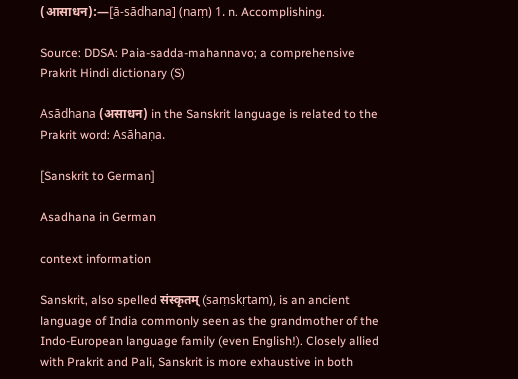(आसाधन):—[ā-sādhana] (naṃ) 1. n. Accomplishing.

Source: DDSA: Paia-sadda-mahannavo; a comprehensive Prakrit Hindi dictionary (S)

Asādhana (असाधन) in the Sanskrit language is related to the Prakrit word: Asāhaṇa.

[Sanskrit to German]

Asadhana in German

context information

Sanskrit, also spelled संस्कृतम् (saṃskṛtam), is an ancient language of India commonly seen as the grandmother of the Indo-European language family (even English!). Closely allied with Prakrit and Pali, Sanskrit is more exhaustive in both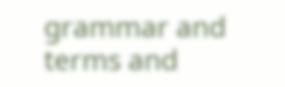grammar and terms and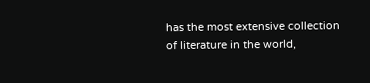has the most extensive collection of literature in the world,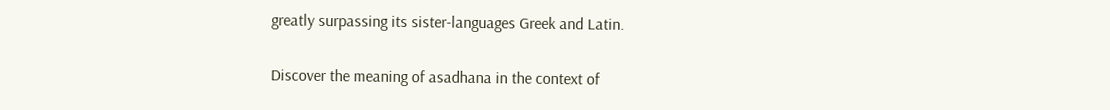greatly surpassing its sister-languages Greek and Latin.

Discover the meaning of asadhana in the context of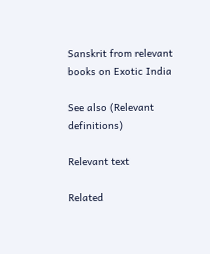Sanskrit from relevant books on Exotic India

See also (Relevant definitions)

Relevant text

Related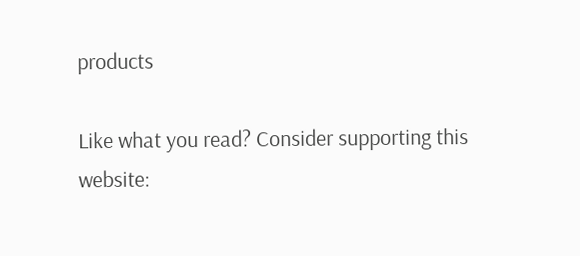products

Like what you read? Consider supporting this website: